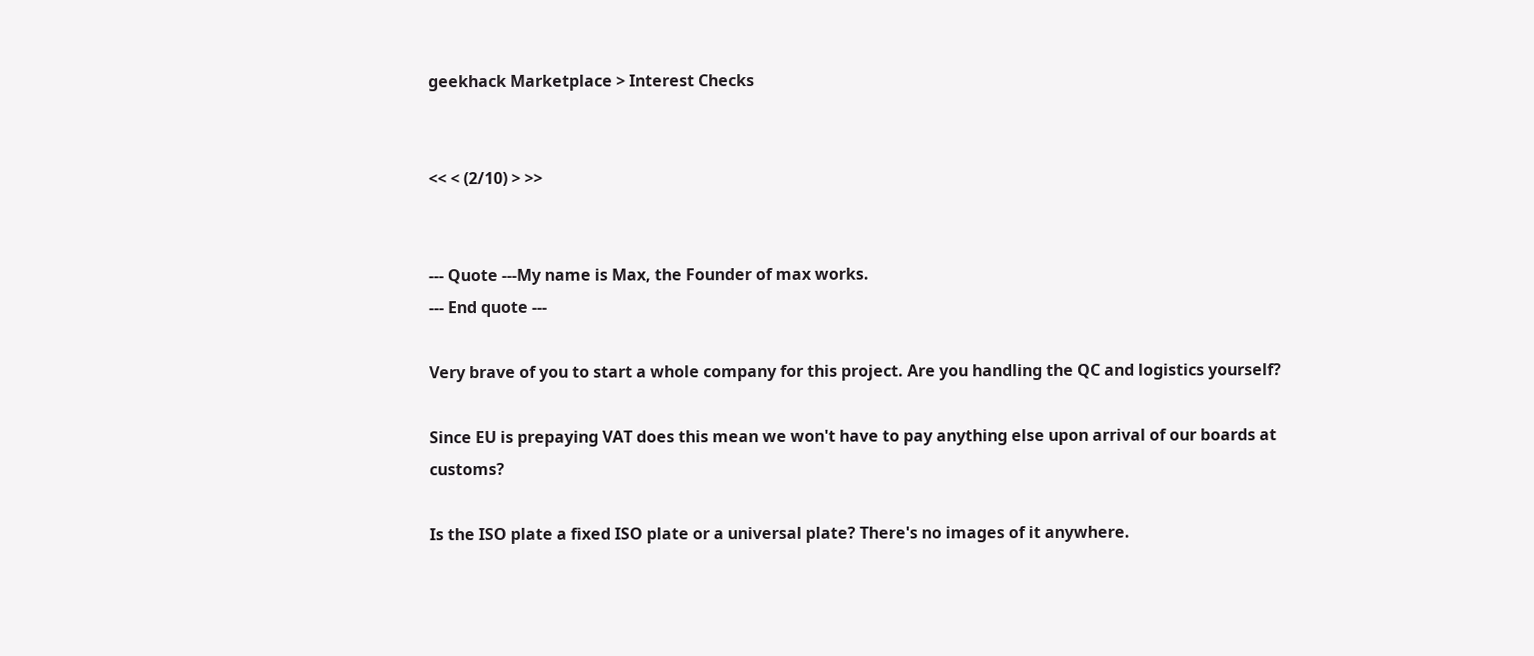geekhack Marketplace > Interest Checks


<< < (2/10) > >>


--- Quote ---My name is Max, the Founder of max works.
--- End quote ---

Very brave of you to start a whole company for this project. Are you handling the QC and logistics yourself?

Since EU is prepaying VAT does this mean we won't have to pay anything else upon arrival of our boards at customs?

Is the ISO plate a fixed ISO plate or a universal plate? There's no images of it anywhere.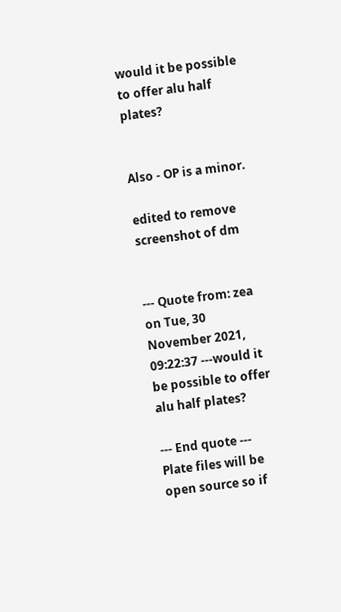would it be possible to offer alu half plates?


Also - OP is a minor.

edited to remove screenshot of dm


--- Quote from: zea on Tue, 30 November 2021, 09:22:37 ---would it be possible to offer alu half plates?

--- End quote ---
Plate files will be open source so if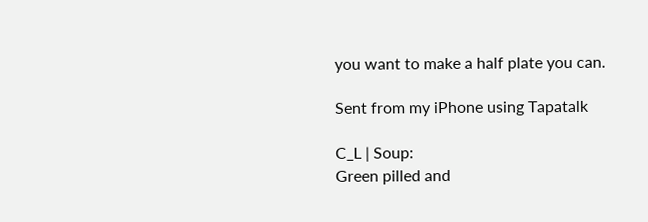you want to make a half plate you can.

Sent from my iPhone using Tapatalk

C_L | Soup:
Green pilled and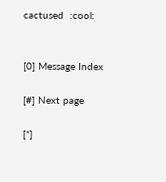cactused  :cool:


[0] Message Index

[#] Next page

[*]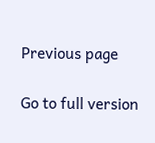Previous page

Go to full version